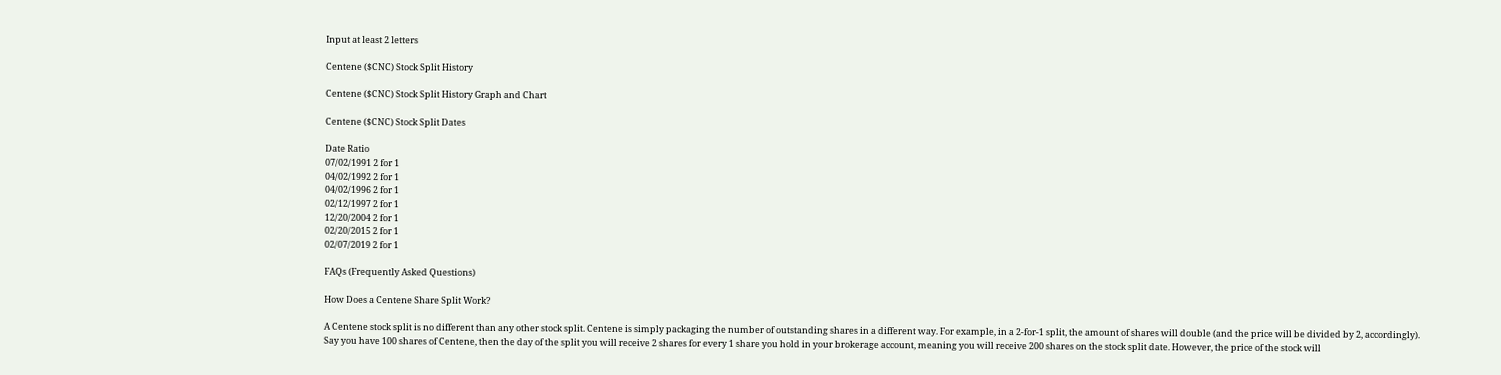Input at least 2 letters

Centene ($CNC) Stock Split History

Centene ($CNC) Stock Split History Graph and Chart

Centene ($CNC) Stock Split Dates

Date Ratio
07/02/1991 2 for 1
04/02/1992 2 for 1
04/02/1996 2 for 1
02/12/1997 2 for 1
12/20/2004 2 for 1
02/20/2015 2 for 1
02/07/2019 2 for 1

FAQs (Frequently Asked Questions)

How Does a Centene Share Split Work?

A Centene stock split is no different than any other stock split. Centene is simply packaging the number of outstanding shares in a different way. For example, in a 2-for-1 split, the amount of shares will double (and the price will be divided by 2, accordingly). Say you have 100 shares of Centene, then the day of the split you will receive 2 shares for every 1 share you hold in your brokerage account, meaning you will receive 200 shares on the stock split date. However, the price of the stock will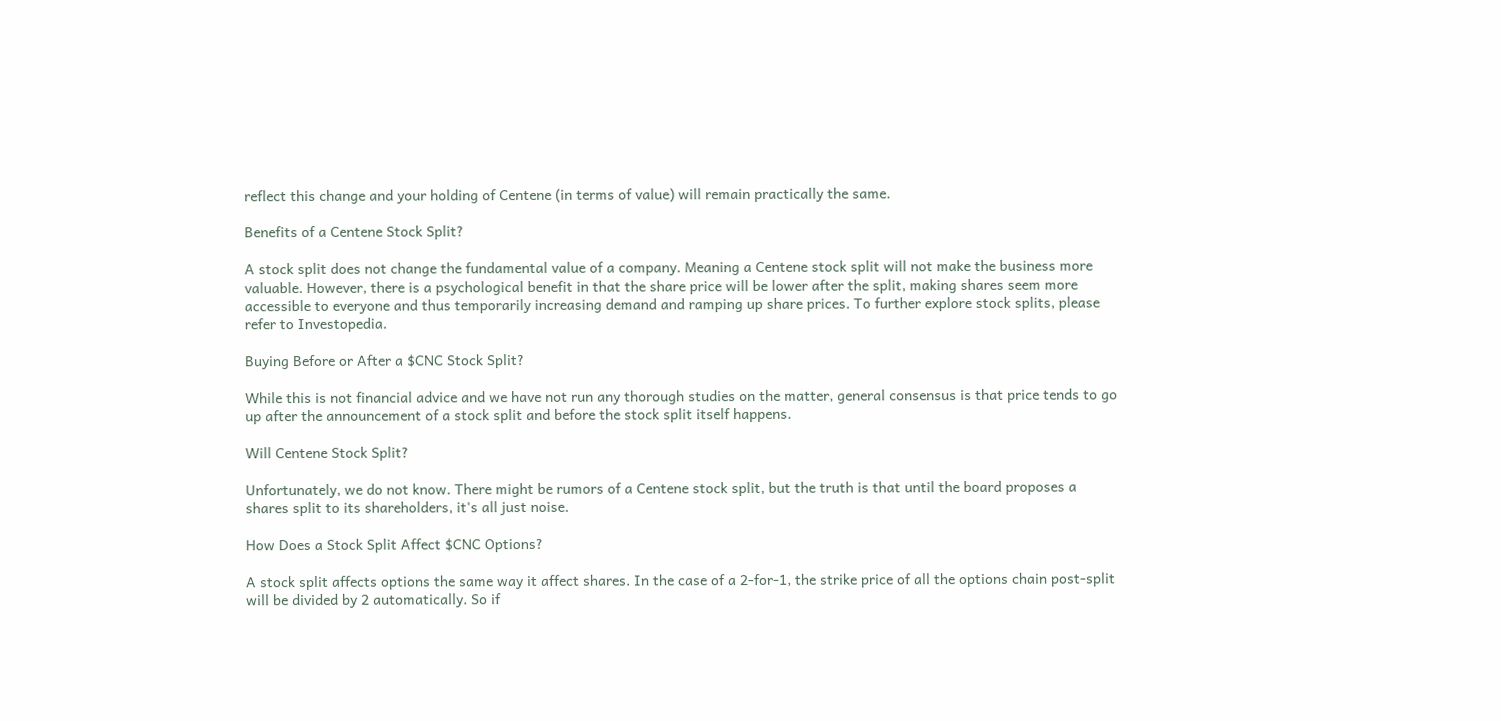reflect this change and your holding of Centene (in terms of value) will remain practically the same.

Benefits of a Centene Stock Split?

A stock split does not change the fundamental value of a company. Meaning a Centene stock split will not make the business more valuable. However, there is a psychological benefit in that the share price will be lower after the split, making shares seem more accessible to everyone and thus temporarily increasing demand and ramping up share prices. To further explore stock splits, please refer to Investopedia.

Buying Before or After a $CNC Stock Split?

While this is not financial advice and we have not run any thorough studies on the matter, general consensus is that price tends to go up after the announcement of a stock split and before the stock split itself happens.

Will Centene Stock Split?

Unfortunately, we do not know. There might be rumors of a Centene stock split, but the truth is that until the board proposes a shares split to its shareholders, it's all just noise.

How Does a Stock Split Affect $CNC Options?

A stock split affects options the same way it affect shares. In the case of a 2-for-1, the strike price of all the options chain post-split will be divided by 2 automatically. So if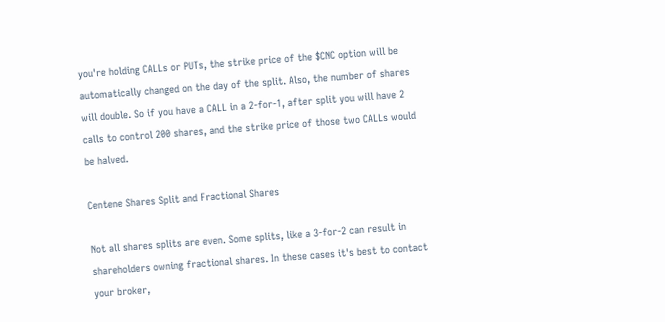you're holding CALLs or PUTs, the strike price of the $CNC option will be automatically changed on the day of the split. Also, the number of shares will double. So if you have a CALL in a 2-for-1, after split you will have 2 calls to control 200 shares, and the strike price of those two CALLs would be halved.

Centene Shares Split and Fractional Shares

Not all shares splits are even. Some splits, like a 3-for-2 can result in shareholders owning fractional shares. In these cases it's best to contact your broker,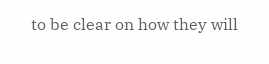to be clear on how they will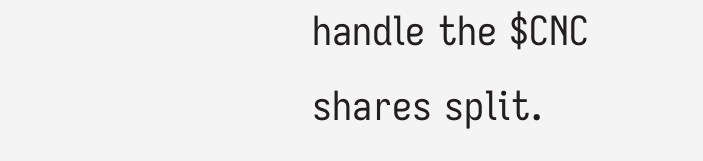handle the $CNC shares split.